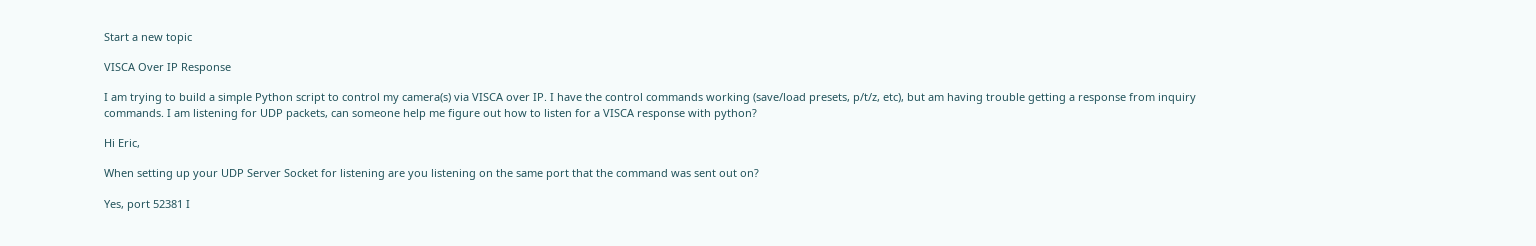Start a new topic

VISCA Over IP Response

I am trying to build a simple Python script to control my camera(s) via VISCA over IP. I have the control commands working (save/load presets, p/t/z, etc), but am having trouble getting a response from inquiry commands. I am listening for UDP packets, can someone help me figure out how to listen for a VISCA response with python?

Hi Eric,

When setting up your UDP Server Socket for listening are you listening on the same port that the command was sent out on?

Yes, port 52381 I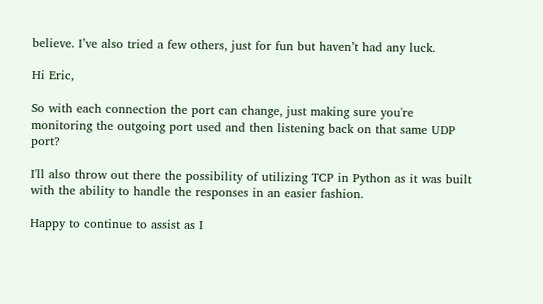believe. I’ve also tried a few others, just for fun but haven’t had any luck.

Hi Eric,

So with each connection the port can change, just making sure you're monitoring the outgoing port used and then listening back on that same UDP port?

I'll also throw out there the possibility of utilizing TCP in Python as it was built with the ability to handle the responses in an easier fashion.

Happy to continue to assist as I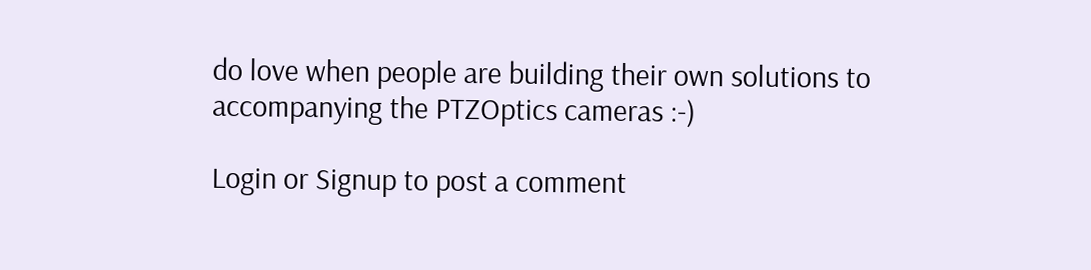do love when people are building their own solutions to accompanying the PTZOptics cameras :-)

Login or Signup to post a comment